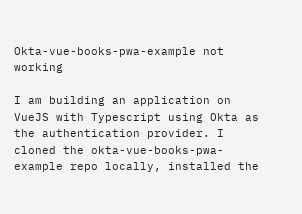Okta-vue-books-pwa-example not working

I am building an application on VueJS with Typescript using Okta as the authentication provider. I cloned the okta-vue-books-pwa-example repo locally, installed the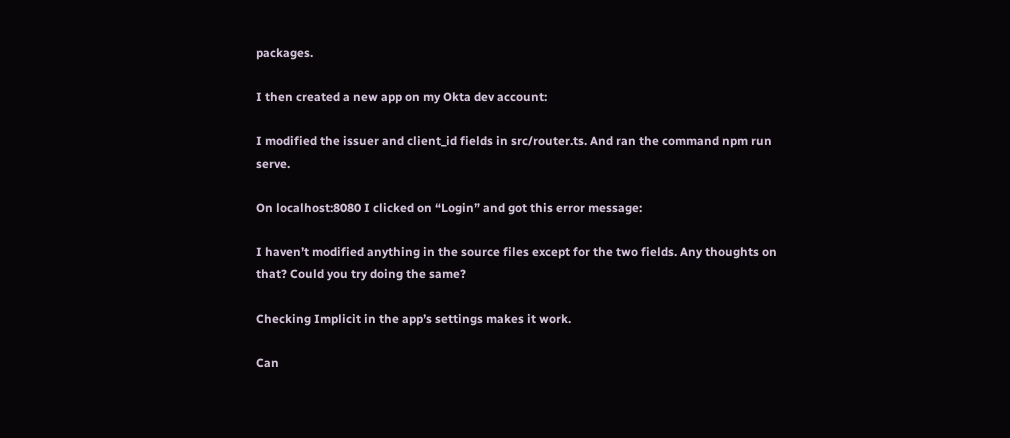packages.

I then created a new app on my Okta dev account:

I modified the issuer and client_id fields in src/router.ts. And ran the command npm run serve.

On localhost:8080 I clicked on “Login” and got this error message:

I haven’t modified anything in the source files except for the two fields. Any thoughts on that? Could you try doing the same?

Checking Implicit in the app’s settings makes it work.

Can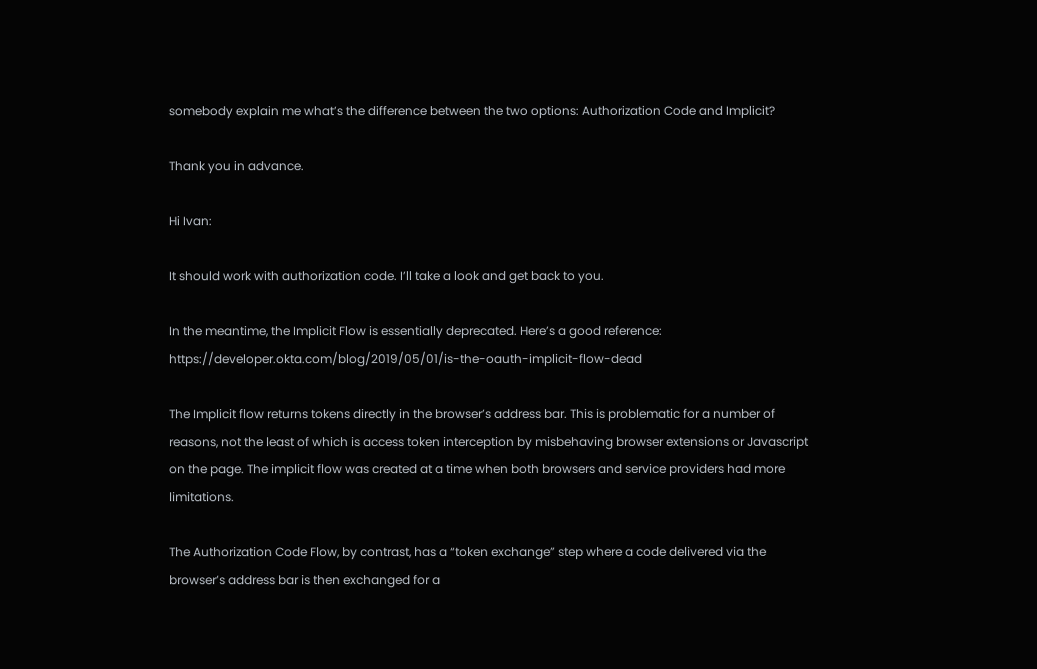somebody explain me what’s the difference between the two options: Authorization Code and Implicit?

Thank you in advance.

Hi Ivan:

It should work with authorization code. I’ll take a look and get back to you.

In the meantime, the Implicit Flow is essentially deprecated. Here’s a good reference: https://developer.okta.com/blog/2019/05/01/is-the-oauth-implicit-flow-dead

The Implicit flow returns tokens directly in the browser’s address bar. This is problematic for a number of reasons, not the least of which is access token interception by misbehaving browser extensions or Javascript on the page. The implicit flow was created at a time when both browsers and service providers had more limitations.

The Authorization Code Flow, by contrast, has a “token exchange” step where a code delivered via the browser’s address bar is then exchanged for a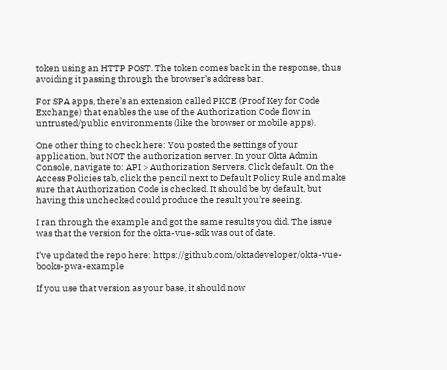token using an HTTP POST. The token comes back in the response, thus avoiding it passing through the browser’s address bar.

For SPA apps, there’s an extension called PKCE (Proof Key for Code Exchange) that enables the use of the Authorization Code flow in untrusted/public environments (like the browser or mobile apps).

One other thing to check here: You posted the settings of your application, but NOT the authorization server. In your Okta Admin Console, navigate to: API > Authorization Servers. Click default. On the Access Policies tab, click the pencil next to Default Policy Rule and make sure that Authorization Code is checked. It should be by default, but having this unchecked could produce the result you’re seeing.

I ran through the example and got the same results you did. The issue was that the version for the okta-vue-sdk was out of date.

I’ve updated the repo here: https://github.com/oktadeveloper/okta-vue-books-pwa-example

If you use that version as your base, it should now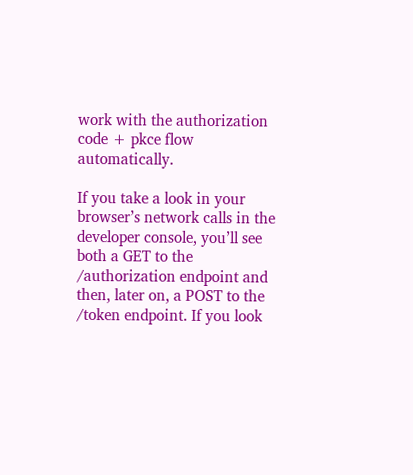work with the authorization code + pkce flow automatically.

If you take a look in your browser’s network calls in the developer console, you’ll see both a GET to the /authorization endpoint and then, later on, a POST to the /token endpoint. If you look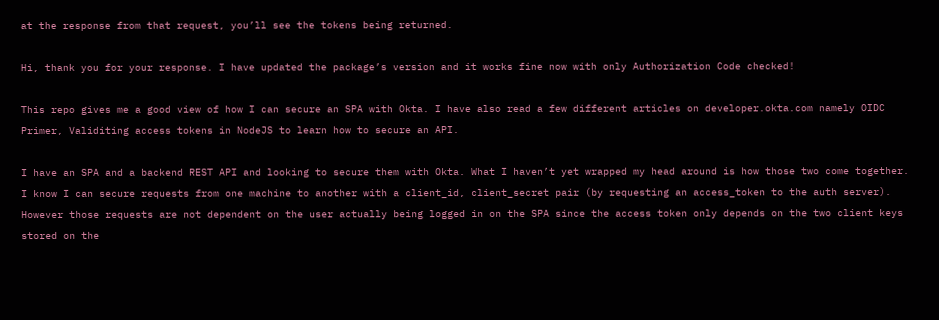at the response from that request, you’ll see the tokens being returned.

Hi, thank you for your response. I have updated the package’s version and it works fine now with only Authorization Code checked!

This repo gives me a good view of how I can secure an SPA with Okta. I have also read a few different articles on developer.okta.com namely OIDC Primer, Validiting access tokens in NodeJS to learn how to secure an API.

I have an SPA and a backend REST API and looking to secure them with Okta. What I haven’t yet wrapped my head around is how those two come together. I know I can secure requests from one machine to another with a client_id, client_secret pair (by requesting an access_token to the auth server). However those requests are not dependent on the user actually being logged in on the SPA since the access token only depends on the two client keys stored on the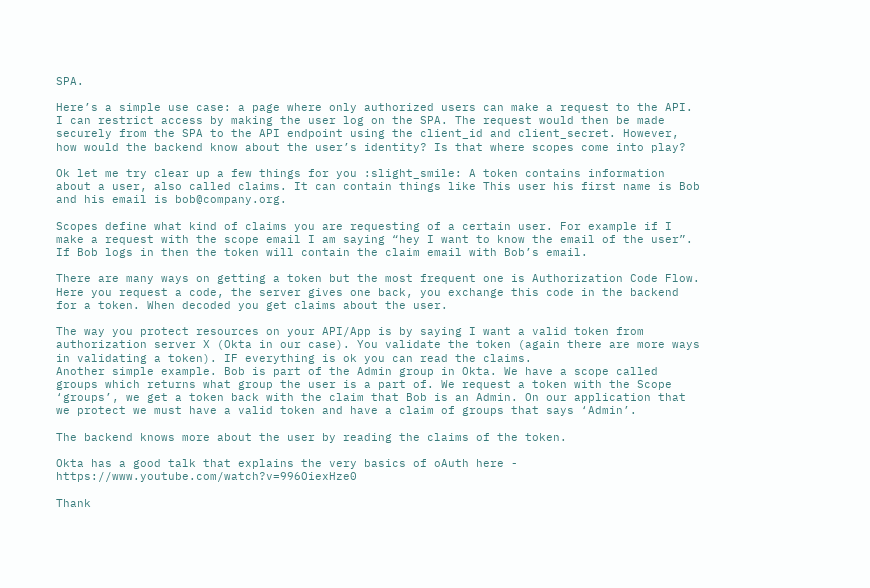SPA.

Here’s a simple use case: a page where only authorized users can make a request to the API. I can restrict access by making the user log on the SPA. The request would then be made securely from the SPA to the API endpoint using the client_id and client_secret. However, how would the backend know about the user’s identity? Is that where scopes come into play?

Ok let me try clear up a few things for you :slight_smile: A token contains information about a user, also called claims. It can contain things like This user his first name is Bob and his email is bob@company.org.

Scopes define what kind of claims you are requesting of a certain user. For example if I make a request with the scope email I am saying “hey I want to know the email of the user”. If Bob logs in then the token will contain the claim email with Bob’s email.

There are many ways on getting a token but the most frequent one is Authorization Code Flow. Here you request a code, the server gives one back, you exchange this code in the backend for a token. When decoded you get claims about the user.

The way you protect resources on your API/App is by saying I want a valid token from authorization server X (Okta in our case). You validate the token (again there are more ways in validating a token). IF everything is ok you can read the claims.
Another simple example. Bob is part of the Admin group in Okta. We have a scope called groups which returns what group the user is a part of. We request a token with the Scope ‘groups’, we get a token back with the claim that Bob is an Admin. On our application that we protect we must have a valid token and have a claim of groups that says ‘Admin’.

The backend knows more about the user by reading the claims of the token.

Okta has a good talk that explains the very basics of oAuth here - https://www.youtube.com/watch?v=996OiexHze0

Thank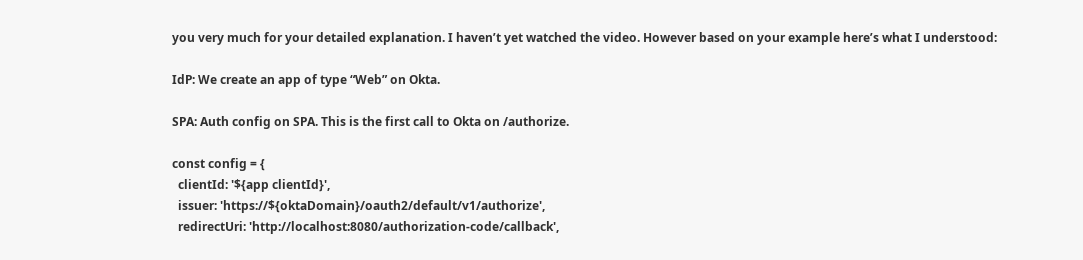you very much for your detailed explanation. I haven’t yet watched the video. However based on your example here’s what I understood:

IdP: We create an app of type “Web” on Okta.

SPA: Auth config on SPA. This is the first call to Okta on /authorize.

const config = {
  clientId: '${app clientId}',
  issuer: 'https://${oktaDomain}/oauth2/default/v1/authorize',
  redirectUri: 'http://localhost:8080/authorization-code/callback',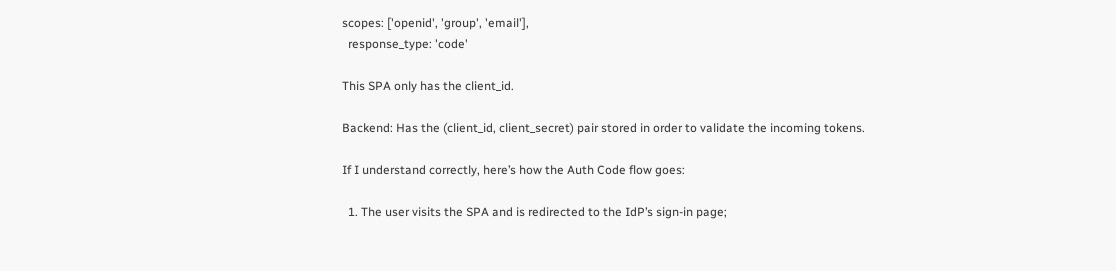scopes: ['openid', 'group', 'email'],
  response_type: 'code'

This SPA only has the client_id.

Backend: Has the (client_id, client_secret) pair stored in order to validate the incoming tokens.

If I understand correctly, here’s how the Auth Code flow goes:

  1. The user visits the SPA and is redirected to the IdP’s sign-in page;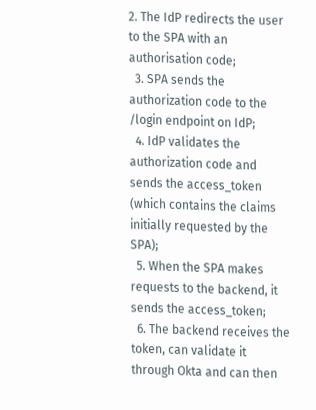2. The IdP redirects the user to the SPA with an authorisation code;
  3. SPA sends the authorization code to the /login endpoint on IdP;
  4. IdP validates the authorization code and sends the access_token (which contains the claims initially requested by the SPA);
  5. When the SPA makes requests to the backend, it sends the access_token;
  6. The backend receives the token, can validate it through Okta and can then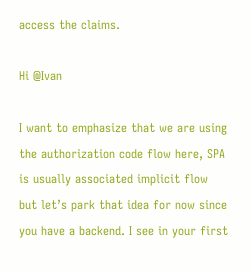access the claims.

Hi @Ivan

I want to emphasize that we are using the authorization code flow here, SPA is usually associated implicit flow but let’s park that idea for now since you have a backend. I see in your first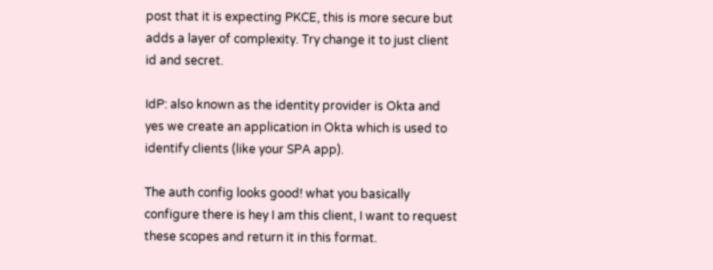post that it is expecting PKCE, this is more secure but adds a layer of complexity. Try change it to just client id and secret.

IdP: also known as the identity provider is Okta and yes we create an application in Okta which is used to identify clients (like your SPA app).

The auth config looks good! what you basically configure there is hey I am this client, I want to request these scopes and return it in this format.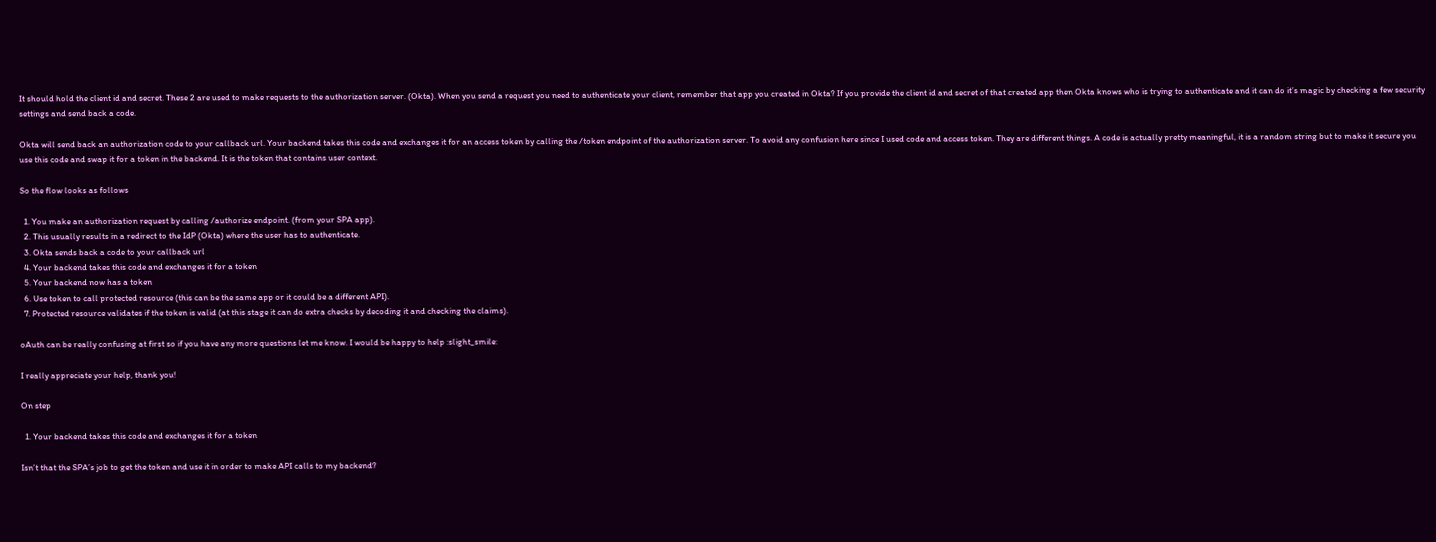It should hold the client id and secret. These 2 are used to make requests to the authorization server. (Okta). When you send a request you need to authenticate your client, remember that app you created in Okta? If you provide the client id and secret of that created app then Okta knows who is trying to authenticate and it can do it’s magic by checking a few security settings and send back a code.

Okta will send back an authorization code to your callback url. Your backend takes this code and exchanges it for an access token by calling the /token endpoint of the authorization server. To avoid any confusion here since I used code and access token. They are different things. A code is actually pretty meaningful, it is a random string but to make it secure you use this code and swap it for a token in the backend. It is the token that contains user context.

So the flow looks as follows

  1. You make an authorization request by calling /authorize endpoint. (from your SPA app).
  2. This usually results in a redirect to the IdP (Okta) where the user has to authenticate.
  3. Okta sends back a code to your callback url
  4. Your backend takes this code and exchanges it for a token
  5. Your backend now has a token
  6. Use token to call protected resource (this can be the same app or it could be a different API).
  7. Protected resource validates if the token is valid (at this stage it can do extra checks by decoding it and checking the claims).

oAuth can be really confusing at first so if you have any more questions let me know. I would be happy to help :slight_smile:

I really appreciate your help, thank you!

On step

  1. Your backend takes this code and exchanges it for a token

Isn’t that the SPA’s job to get the token and use it in order to make API calls to my backend?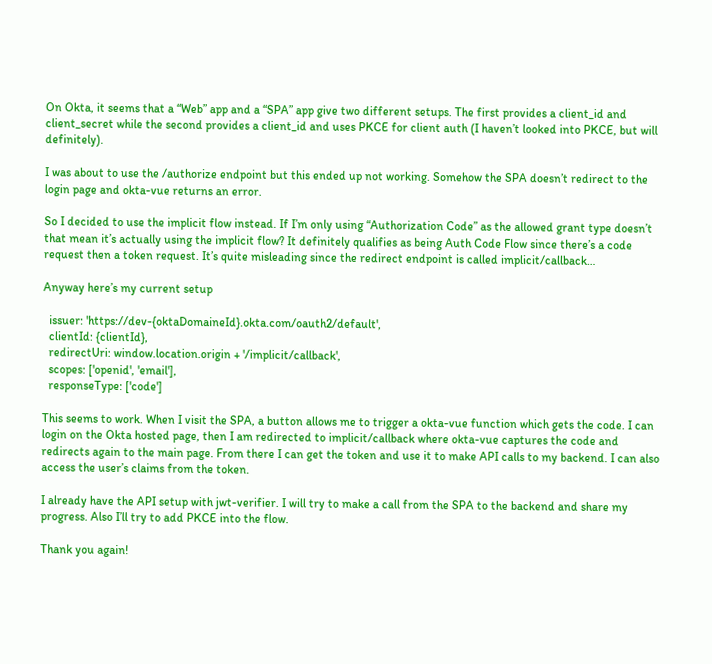On Okta, it seems that a “Web” app and a “SPA” app give two different setups. The first provides a client_id and client_secret while the second provides a client_id and uses PKCE for client auth (I haven’t looked into PKCE, but will definitely).

I was about to use the /authorize endpoint but this ended up not working. Somehow the SPA doesn’t redirect to the login page and okta-vue returns an error.

So I decided to use the implicit flow instead. If I’m only using “Authorization Code” as the allowed grant type doesn’t that mean it’s actually using the implicit flow? It definitely qualifies as being Auth Code Flow since there’s a code request then a token request. It’s quite misleading since the redirect endpoint is called implicit/callback…

Anyway here’s my current setup

  issuer: 'https://dev-{oktaDomaineId}.okta.com/oauth2/default',
  clientId: {clientId},
  redirectUri: window.location.origin + '/implicit/callback',
  scopes: ['openid', 'email'],
  responseType: ['code']

This seems to work. When I visit the SPA, a button allows me to trigger a okta-vue function which gets the code. I can login on the Okta hosted page, then I am redirected to implicit/callback where okta-vue captures the code and redirects again to the main page. From there I can get the token and use it to make API calls to my backend. I can also access the user’s claims from the token.

I already have the API setup with jwt-verifier. I will try to make a call from the SPA to the backend and share my progress. Also I’ll try to add PKCE into the flow.

Thank you again!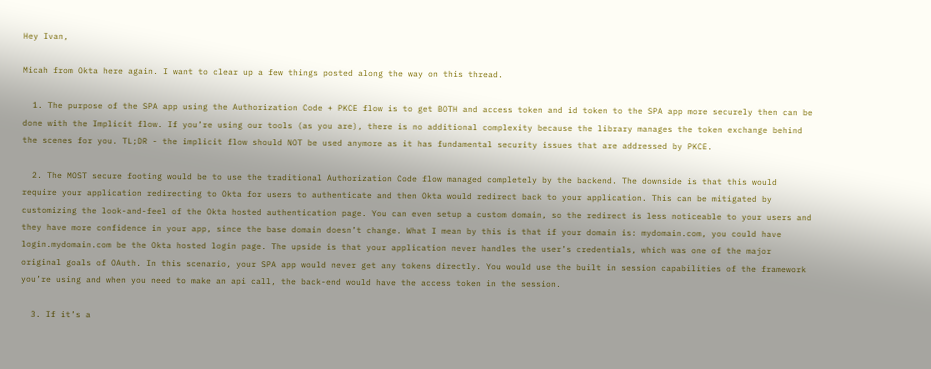Hey Ivan,

Micah from Okta here again. I want to clear up a few things posted along the way on this thread.

  1. The purpose of the SPA app using the Authorization Code + PKCE flow is to get BOTH and access token and id token to the SPA app more securely then can be done with the Implicit flow. If you’re using our tools (as you are), there is no additional complexity because the library manages the token exchange behind the scenes for you. TL;DR - the implicit flow should NOT be used anymore as it has fundamental security issues that are addressed by PKCE.

  2. The MOST secure footing would be to use the traditional Authorization Code flow managed completely by the backend. The downside is that this would require your application redirecting to Okta for users to authenticate and then Okta would redirect back to your application. This can be mitigated by customizing the look-and-feel of the Okta hosted authentication page. You can even setup a custom domain, so the redirect is less noticeable to your users and they have more confidence in your app, since the base domain doesn’t change. What I mean by this is that if your domain is: mydomain.com, you could have login.mydomain.com be the Okta hosted login page. The upside is that your application never handles the user’s credentials, which was one of the major original goals of OAuth. In this scenario, your SPA app would never get any tokens directly. You would use the built in session capabilities of the framework you’re using and when you need to make an api call, the back-end would have the access token in the session.

  3. If it’s a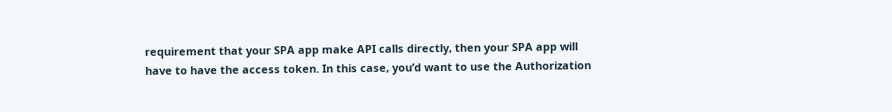requirement that your SPA app make API calls directly, then your SPA app will have to have the access token. In this case, you’d want to use the Authorization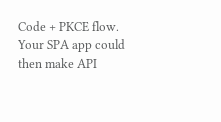Code + PKCE flow. Your SPA app could then make API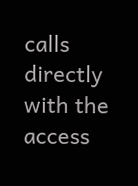calls directly with the access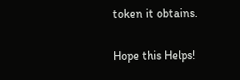token it obtains.

Hope this Helps!